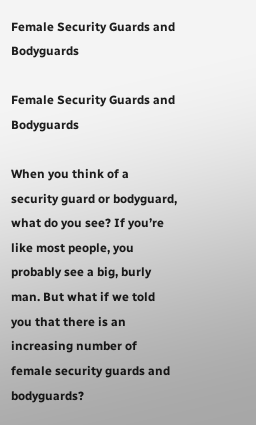Female Security Guards and Bodyguards

Female Security Guards and Bodyguards

When you think of a security guard or bodyguard, what do you see? If you’re like most people, you probably see a big, burly man. But what if we told you that there is an increasing number of female security guards and bodyguards?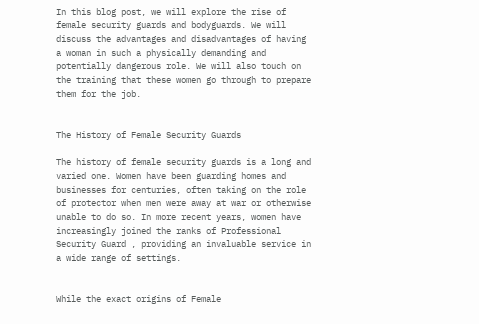In this blog post, we will explore the rise of female security guards and bodyguards. We will discuss the advantages and disadvantages of having a woman in such a physically demanding and potentially dangerous role. We will also touch on the training that these women go through to prepare them for the job.


The History of Female Security Guards

The history of female security guards is a long and varied one. Women have been guarding homes and businesses for centuries, often taking on the role of protector when men were away at war or otherwise unable to do so. In more recent years, women have increasingly joined the ranks of Professional Security Guard , providing an invaluable service in a wide range of settings.


While the exact origins of Female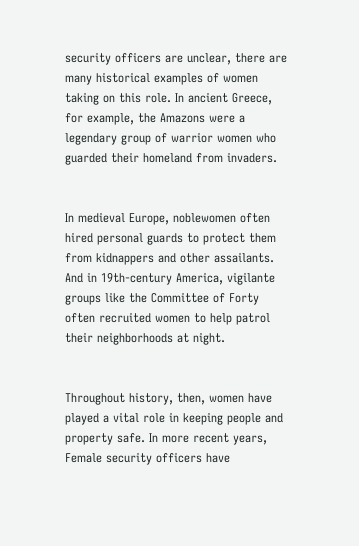security officers are unclear, there are many historical examples of women taking on this role. In ancient Greece, for example, the Amazons were a legendary group of warrior women who guarded their homeland from invaders.


In medieval Europe, noblewomen often hired personal guards to protect them from kidnappers and other assailants. And in 19th-century America, vigilante groups like the Committee of Forty often recruited women to help patrol their neighborhoods at night.


Throughout history, then, women have played a vital role in keeping people and property safe. In more recent years, Female security officers have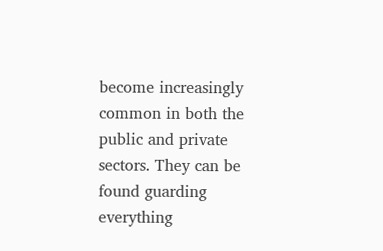become increasingly common in both the public and private sectors. They can be found guarding everything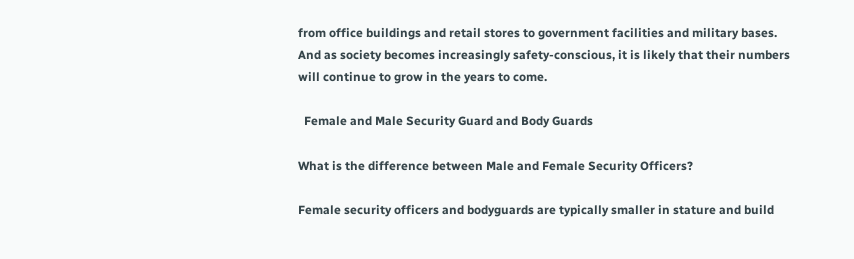from office buildings and retail stores to government facilities and military bases. And as society becomes increasingly safety-conscious, it is likely that their numbers will continue to grow in the years to come.

  Female and Male Security Guard and Body Guards

What is the difference between Male and Female Security Officers?

Female security officers and bodyguards are typically smaller in stature and build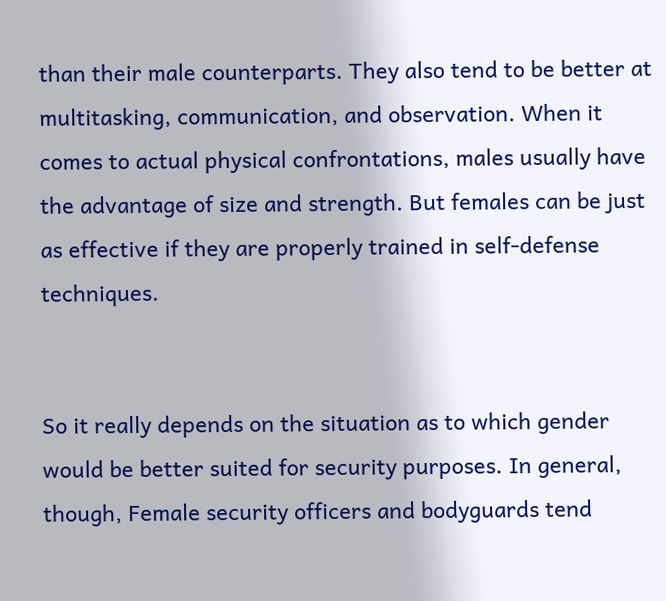than their male counterparts. They also tend to be better at multitasking, communication, and observation. When it comes to actual physical confrontations, males usually have the advantage of size and strength. But females can be just as effective if they are properly trained in self-defense techniques.


So it really depends on the situation as to which gender would be better suited for security purposes. In general, though, Female security officers and bodyguards tend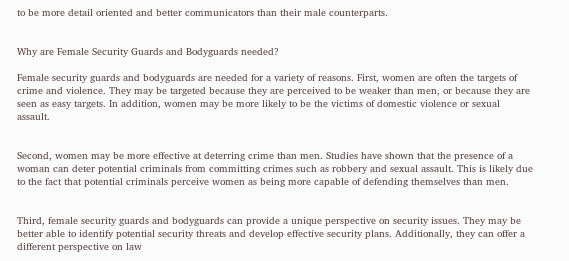to be more detail oriented and better communicators than their male counterparts.


Why are Female Security Guards and Bodyguards needed?

Female security guards and bodyguards are needed for a variety of reasons. First, women are often the targets of crime and violence. They may be targeted because they are perceived to be weaker than men, or because they are seen as easy targets. In addition, women may be more likely to be the victims of domestic violence or sexual assault.


Second, women may be more effective at deterring crime than men. Studies have shown that the presence of a woman can deter potential criminals from committing crimes such as robbery and sexual assault. This is likely due to the fact that potential criminals perceive women as being more capable of defending themselves than men.


Third, female security guards and bodyguards can provide a unique perspective on security issues. They may be better able to identify potential security threats and develop effective security plans. Additionally, they can offer a different perspective on law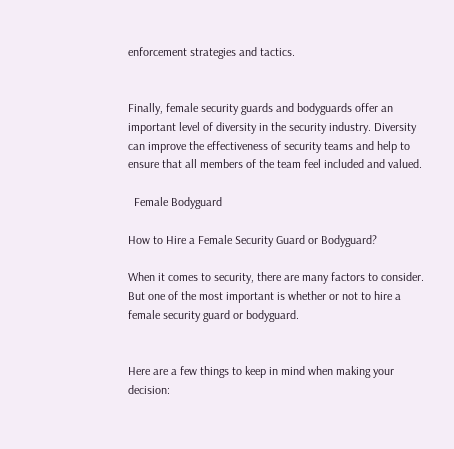enforcement strategies and tactics.


Finally, female security guards and bodyguards offer an important level of diversity in the security industry. Diversity can improve the effectiveness of security teams and help to ensure that all members of the team feel included and valued.

  Female Bodyguard

How to Hire a Female Security Guard or Bodyguard?

When it comes to security, there are many factors to consider. But one of the most important is whether or not to hire a female security guard or bodyguard.


Here are a few things to keep in mind when making your decision: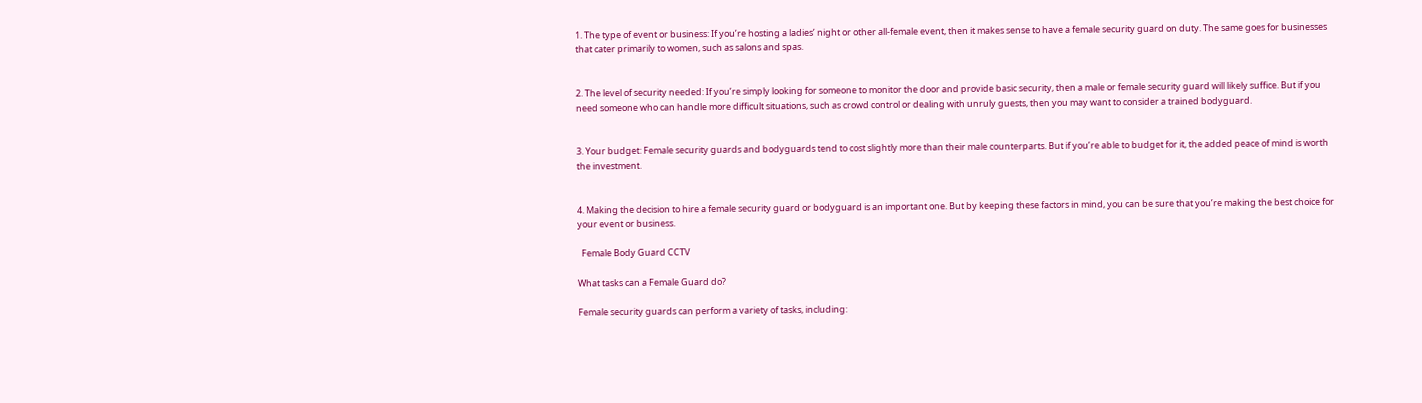1. The type of event or business: If you’re hosting a ladies’ night or other all-female event, then it makes sense to have a female security guard on duty. The same goes for businesses that cater primarily to women, such as salons and spas.


2. The level of security needed: If you’re simply looking for someone to monitor the door and provide basic security, then a male or female security guard will likely suffice. But if you need someone who can handle more difficult situations, such as crowd control or dealing with unruly guests, then you may want to consider a trained bodyguard.


3. Your budget: Female security guards and bodyguards tend to cost slightly more than their male counterparts. But if you’re able to budget for it, the added peace of mind is worth the investment.


4. Making the decision to hire a female security guard or bodyguard is an important one. But by keeping these factors in mind, you can be sure that you’re making the best choice for your event or business.

  Female Body Guard CCTV

What tasks can a Female Guard do?

Female security guards can perform a variety of tasks, including: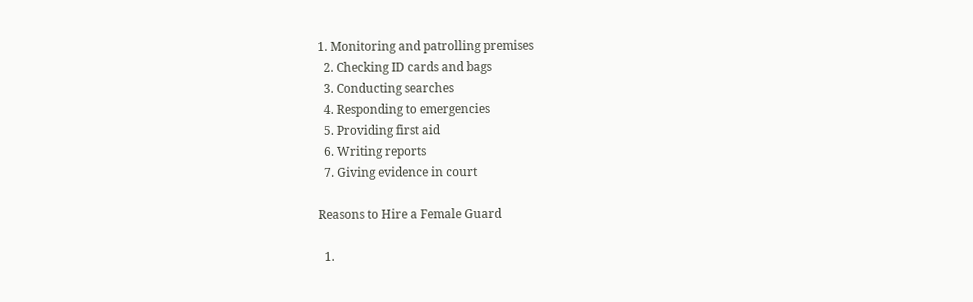1. Monitoring and patrolling premises
  2. Checking ID cards and bags
  3. Conducting searches
  4. Responding to emergencies
  5. Providing first aid
  6. Writing reports
  7. Giving evidence in court

Reasons to Hire a Female Guard

  1.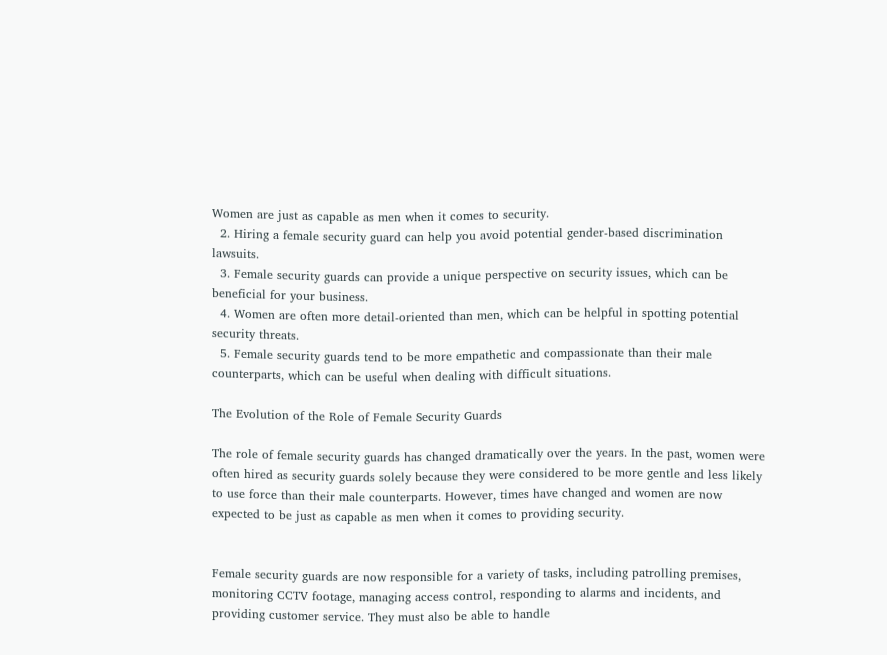Women are just as capable as men when it comes to security.
  2. Hiring a female security guard can help you avoid potential gender-based discrimination lawsuits.
  3. Female security guards can provide a unique perspective on security issues, which can be beneficial for your business.
  4. Women are often more detail-oriented than men, which can be helpful in spotting potential security threats.
  5. Female security guards tend to be more empathetic and compassionate than their male counterparts, which can be useful when dealing with difficult situations.

The Evolution of the Role of Female Security Guards

The role of female security guards has changed dramatically over the years. In the past, women were often hired as security guards solely because they were considered to be more gentle and less likely to use force than their male counterparts. However, times have changed and women are now expected to be just as capable as men when it comes to providing security.


Female security guards are now responsible for a variety of tasks, including patrolling premises, monitoring CCTV footage, managing access control, responding to alarms and incidents, and providing customer service. They must also be able to handle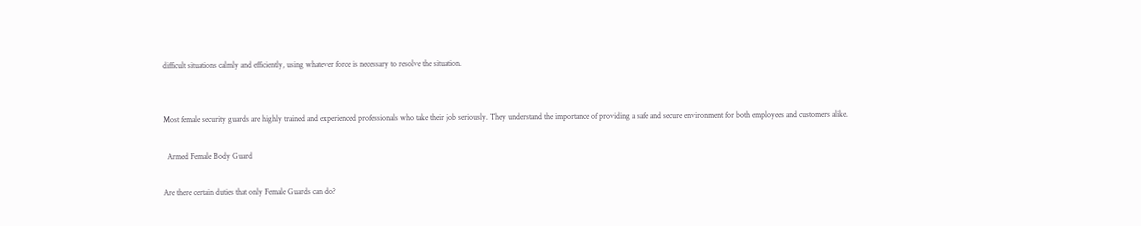difficult situations calmly and efficiently, using whatever force is necessary to resolve the situation.


Most female security guards are highly trained and experienced professionals who take their job seriously. They understand the importance of providing a safe and secure environment for both employees and customers alike.

  Armed Female Body Guard

Are there certain duties that only Female Guards can do?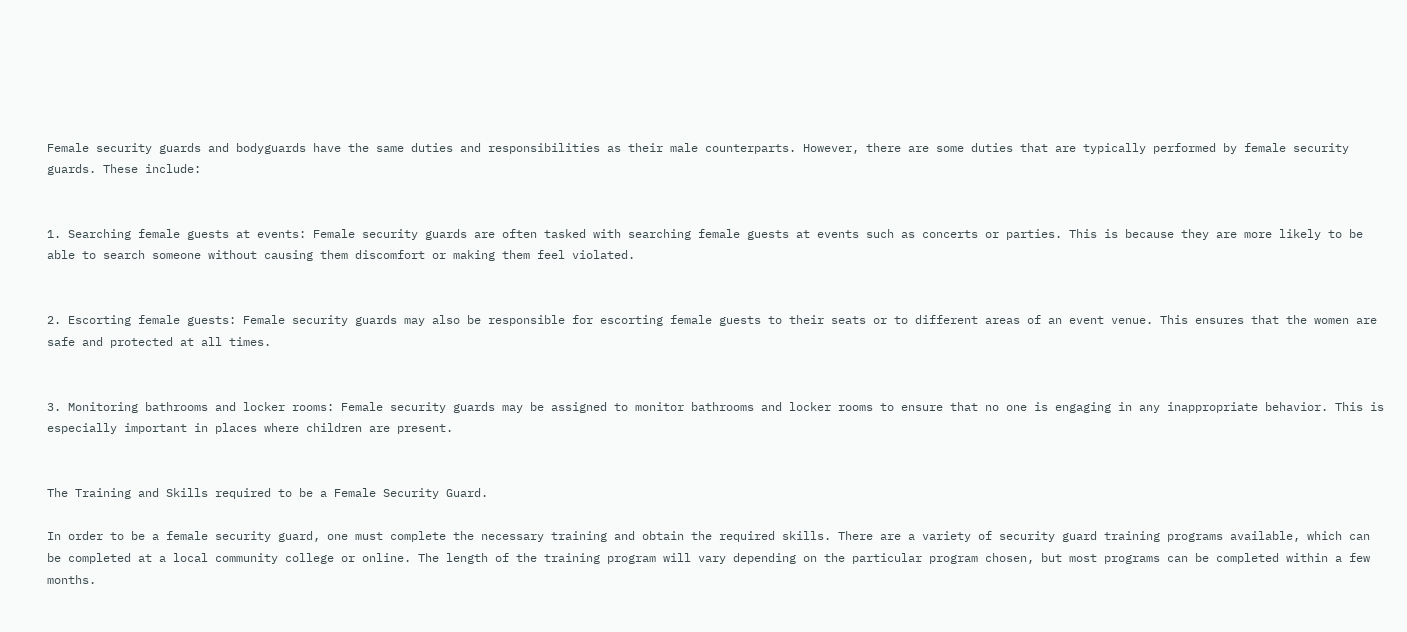Female security guards and bodyguards have the same duties and responsibilities as their male counterparts. However, there are some duties that are typically performed by female security guards. These include:


1. Searching female guests at events: Female security guards are often tasked with searching female guests at events such as concerts or parties. This is because they are more likely to be able to search someone without causing them discomfort or making them feel violated.


2. Escorting female guests: Female security guards may also be responsible for escorting female guests to their seats or to different areas of an event venue. This ensures that the women are safe and protected at all times.


3. Monitoring bathrooms and locker rooms: Female security guards may be assigned to monitor bathrooms and locker rooms to ensure that no one is engaging in any inappropriate behavior. This is especially important in places where children are present.


The Training and Skills required to be a Female Security Guard.

In order to be a female security guard, one must complete the necessary training and obtain the required skills. There are a variety of security guard training programs available, which can be completed at a local community college or online. The length of the training program will vary depending on the particular program chosen, but most programs can be completed within a few months.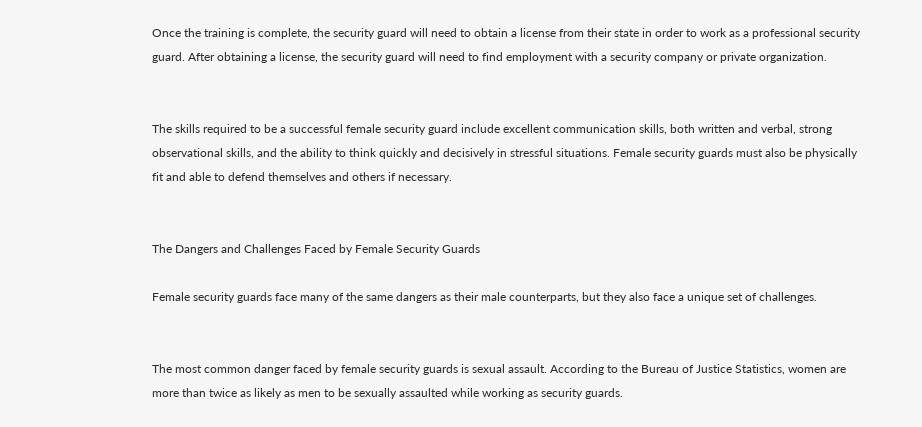Once the training is complete, the security guard will need to obtain a license from their state in order to work as a professional security guard. After obtaining a license, the security guard will need to find employment with a security company or private organization.


The skills required to be a successful female security guard include excellent communication skills, both written and verbal, strong observational skills, and the ability to think quickly and decisively in stressful situations. Female security guards must also be physically fit and able to defend themselves and others if necessary.


The Dangers and Challenges Faced by Female Security Guards

Female security guards face many of the same dangers as their male counterparts, but they also face a unique set of challenges.


The most common danger faced by female security guards is sexual assault. According to the Bureau of Justice Statistics, women are more than twice as likely as men to be sexually assaulted while working as security guards.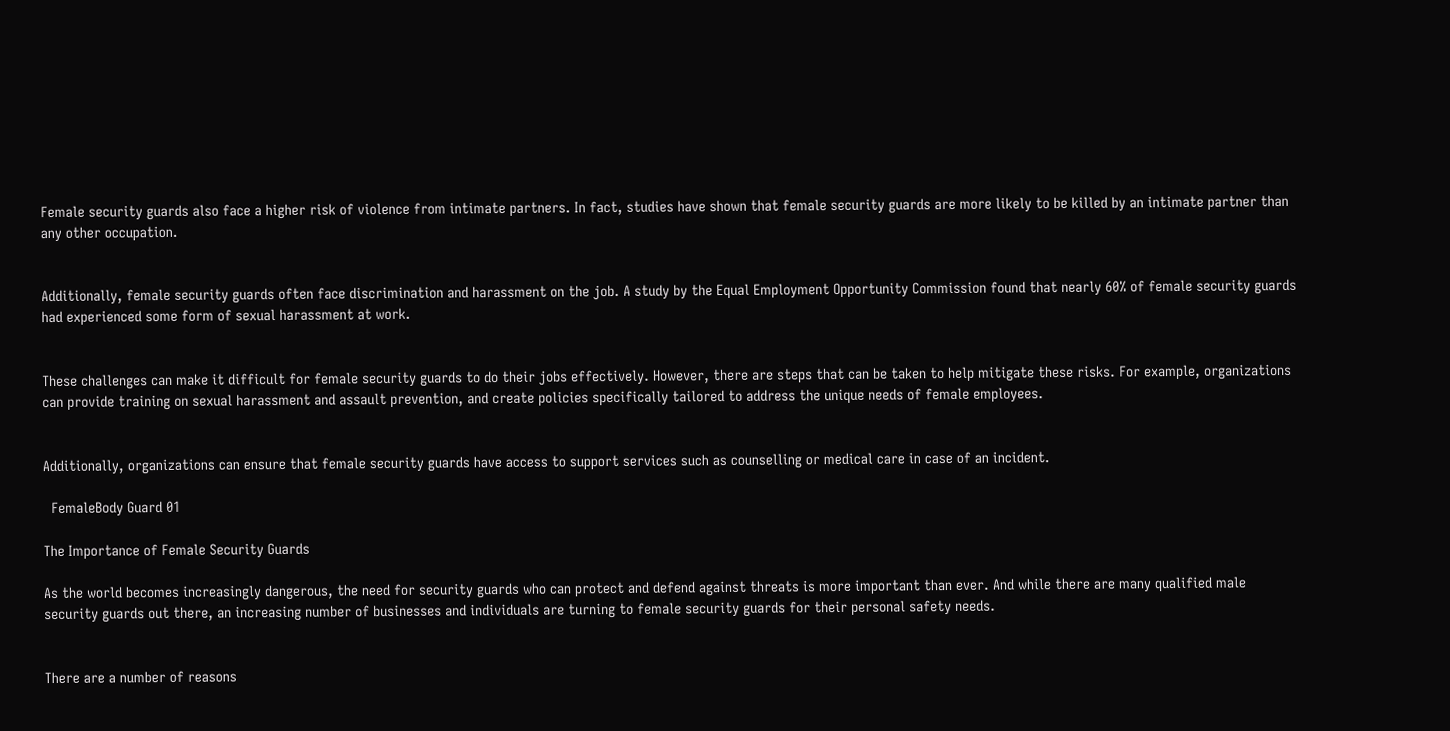Female security guards also face a higher risk of violence from intimate partners. In fact, studies have shown that female security guards are more likely to be killed by an intimate partner than any other occupation.


Additionally, female security guards often face discrimination and harassment on the job. A study by the Equal Employment Opportunity Commission found that nearly 60% of female security guards had experienced some form of sexual harassment at work.


These challenges can make it difficult for female security guards to do their jobs effectively. However, there are steps that can be taken to help mitigate these risks. For example, organizations can provide training on sexual harassment and assault prevention, and create policies specifically tailored to address the unique needs of female employees.


Additionally, organizations can ensure that female security guards have access to support services such as counselling or medical care in case of an incident.

  FemaleBody Guard 01

The Importance of Female Security Guards

As the world becomes increasingly dangerous, the need for security guards who can protect and defend against threats is more important than ever. And while there are many qualified male security guards out there, an increasing number of businesses and individuals are turning to female security guards for their personal safety needs.


There are a number of reasons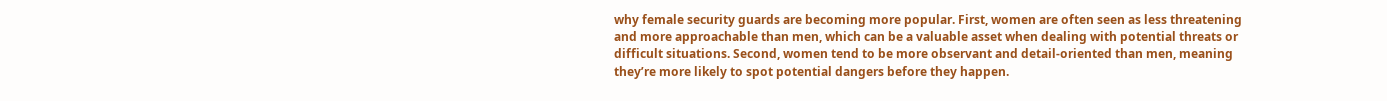why female security guards are becoming more popular. First, women are often seen as less threatening and more approachable than men, which can be a valuable asset when dealing with potential threats or difficult situations. Second, women tend to be more observant and detail-oriented than men, meaning they’re more likely to spot potential dangers before they happen.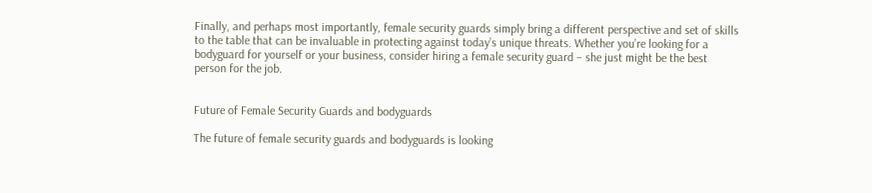Finally, and perhaps most importantly, female security guards simply bring a different perspective and set of skills to the table that can be invaluable in protecting against today’s unique threats. Whether you’re looking for a bodyguard for yourself or your business, consider hiring a female security guard – she just might be the best person for the job.


Future of Female Security Guards and bodyguards

The future of female security guards and bodyguards is looking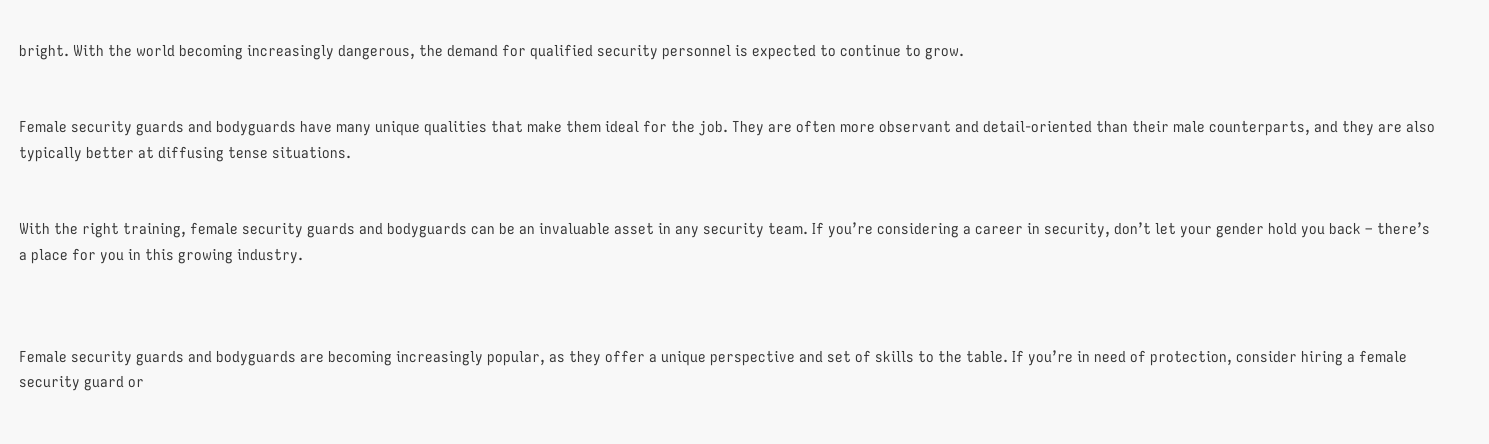bright. With the world becoming increasingly dangerous, the demand for qualified security personnel is expected to continue to grow.


Female security guards and bodyguards have many unique qualities that make them ideal for the job. They are often more observant and detail-oriented than their male counterparts, and they are also typically better at diffusing tense situations.


With the right training, female security guards and bodyguards can be an invaluable asset in any security team. If you’re considering a career in security, don’t let your gender hold you back – there’s a place for you in this growing industry.



Female security guards and bodyguards are becoming increasingly popular, as they offer a unique perspective and set of skills to the table. If you’re in need of protection, consider hiring a female security guard or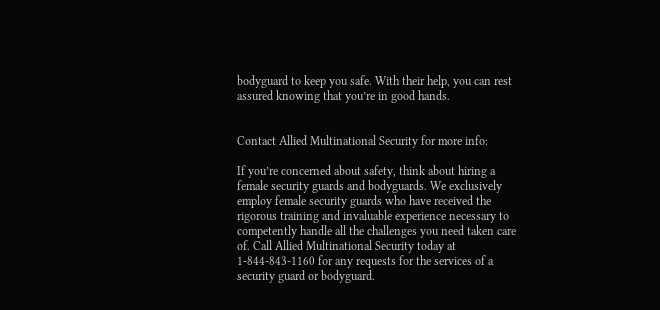bodyguard to keep you safe. With their help, you can rest assured knowing that you’re in good hands.


Contact Allied Multinational Security for more info:

If you’re concerned about safety, think about hiring a female security guards and bodyguards. We exclusively employ female security guards who have received the rigorous training and invaluable experience necessary to competently handle all the challenges you need taken care of. Call Allied Multinational Security today at 1-844-843-1160 for any requests for the services of a security guard or bodyguard.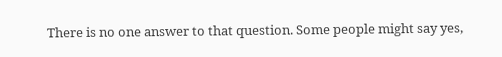There is no one answer to that question. Some people might say yes,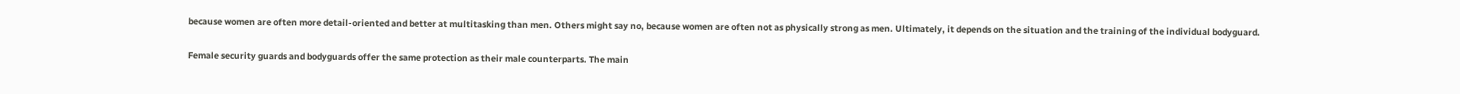because women are often more detail-oriented and better at multitasking than men. Others might say no, because women are often not as physically strong as men. Ultimately, it depends on the situation and the training of the individual bodyguard.

Female security guards and bodyguards offer the same protection as their male counterparts. The main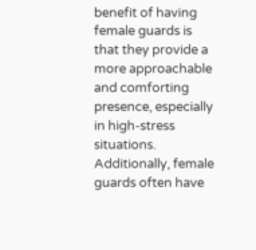benefit of having female guards is that they provide a more approachable and comforting presence, especially in high-stress situations. Additionally, female guards often have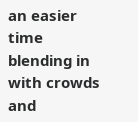an easier time blending in with crowds and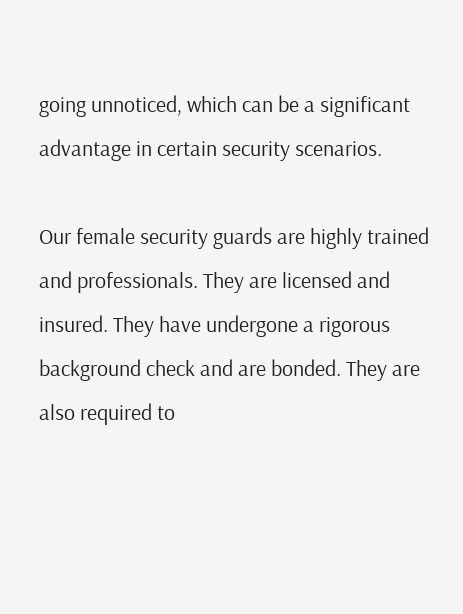going unnoticed, which can be a significant advantage in certain security scenarios.

Our female security guards are highly trained and professionals. They are licensed and insured. They have undergone a rigorous background check and are bonded. They are also required to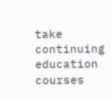take continuing education courses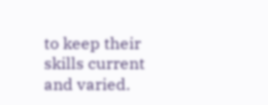to keep their skills current and varied.